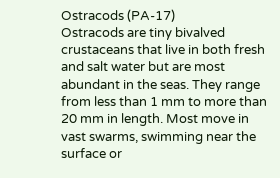Ostracods (PA-17)
Ostracods are tiny bivalved crustaceans that live in both fresh and salt water but are most abundant in the seas. They range from less than 1 mm to more than 20 mm in length. Most move in vast swarms, swimming near the surface or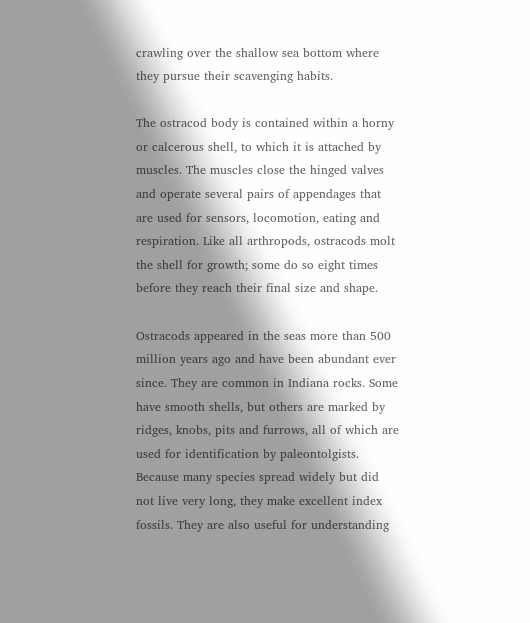crawling over the shallow sea bottom where they pursue their scavenging habits.

The ostracod body is contained within a horny or calcerous shell, to which it is attached by muscles. The muscles close the hinged valves and operate several pairs of appendages that are used for sensors, locomotion, eating and respiration. Like all arthropods, ostracods molt the shell for growth; some do so eight times before they reach their final size and shape.

Ostracods appeared in the seas more than 500 million years ago and have been abundant ever since. They are common in Indiana rocks. Some have smooth shells, but others are marked by ridges, knobs, pits and furrows, all of which are used for identification by paleontolgists. Because many species spread widely but did not live very long, they make excellent index fossils. They are also useful for understanding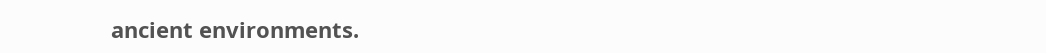ancient environments.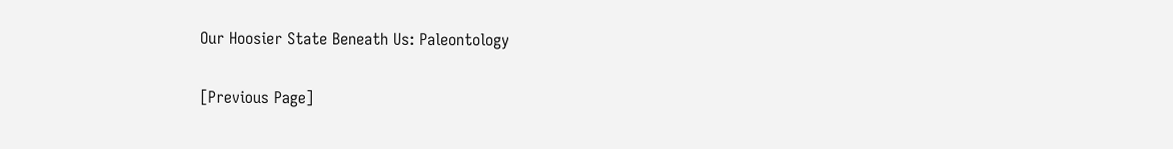Our Hoosier State Beneath Us: Paleontology

[Previous Page]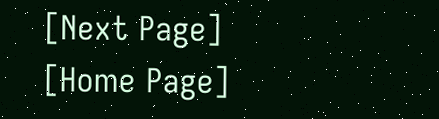[Next Page]
[Home Page]